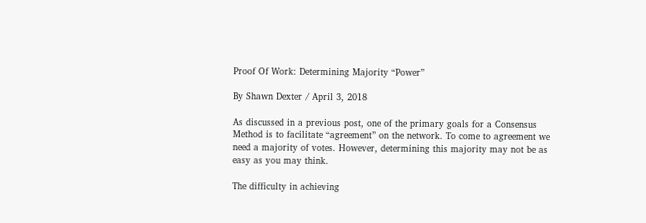Proof Of Work: Determining Majority “Power”

By Shawn Dexter / April 3, 2018

As discussed in a previous post, one of the primary goals for a Consensus Method is to facilitate “agreement” on the network. To come to agreement we need a majority of votes. However, determining this majority may not be as easy as you may think.

The difficulty in achieving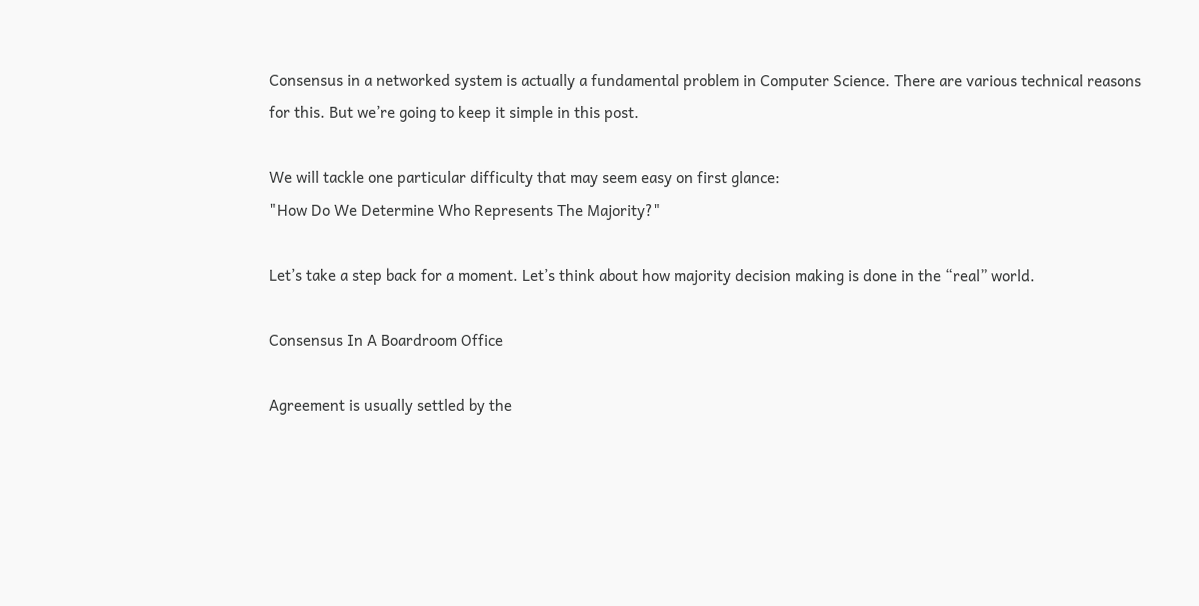Consensus in a networked system is actually a fundamental problem in Computer Science. There are various technical reasons for this. But we’re going to keep it simple in this post.

We will tackle one particular difficulty that may seem easy on first glance:
"How Do We Determine Who Represents The Majority?"

Let’s take a step back for a moment. Let’s think about how majority decision making is done in the “real” world.

Consensus In A Boardroom Office

Agreement is usually settled by the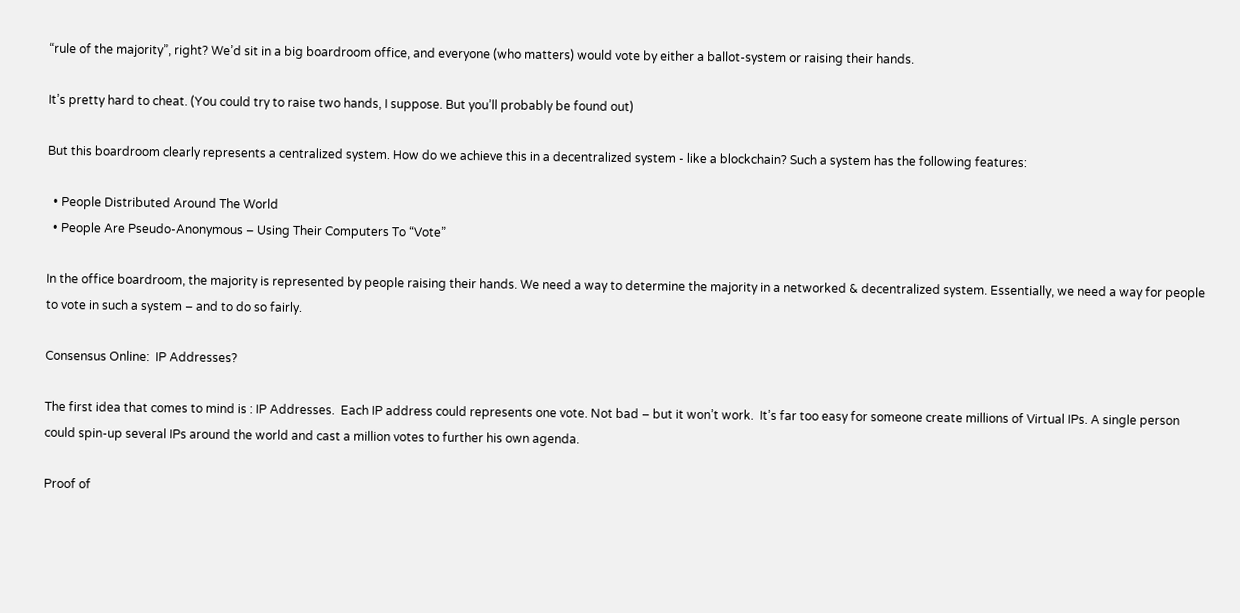“rule of the majority”, right? We’d sit in a big boardroom office, and everyone (who matters) would vote by either a ballot-system or raising their hands.

It’s pretty hard to cheat. (You could try to raise two hands, I suppose. But you’ll probably be found out)

But this boardroom clearly represents a centralized system. How do we achieve this in a decentralized system - like a blockchain? Such a system has the following features:

  • People Distributed Around The World
  • People Are Pseudo-Anonymous – Using Their Computers To “Vote”

In the office boardroom, the majority is represented by people raising their hands. We need a way to determine the majority in a networked & decentralized system. Essentially, we need a way for people to vote in such a system – and to do so fairly.

Consensus Online:  IP Addresses?

The first idea that comes to mind is : IP Addresses.  Each IP address could represents one vote. Not bad – but it won’t work.  It’s far too easy for someone create millions of Virtual IPs. A single person could spin-up several IPs around the world and cast a million votes to further his own agenda.

Proof of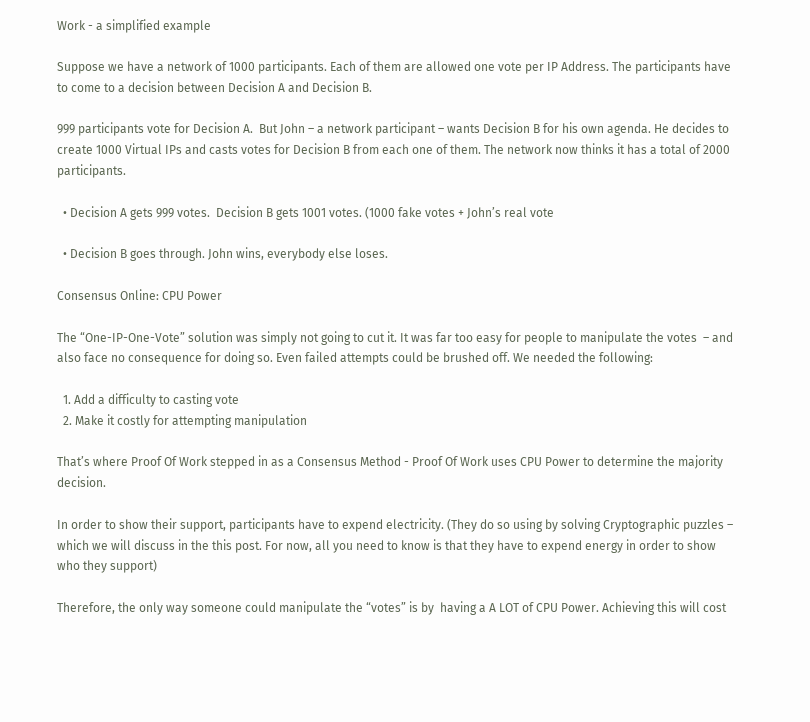Work - a simplified example

Suppose we have a network of 1000 participants. Each of them are allowed one vote per IP Address. The participants have to come to a decision between Decision A and Decision B.

999 participants vote for Decision A.  But John – a network participant – wants Decision B for his own agenda. He decides to create 1000 Virtual IPs and casts votes for Decision B from each one of them. The network now thinks it has a total of 2000 participants.

  • Decision A gets 999 votes.  Decision B gets 1001 votes. (1000 fake votes + John’s real vote

  • Decision B goes through. John wins, everybody else loses.

Consensus Online: CPU Power

The “One-IP-One-Vote” solution was simply not going to cut it. It was far too easy for people to manipulate the votes  – and also face no consequence for doing so. Even failed attempts could be brushed off. We needed the following:

  1. Add a difficulty to casting vote
  2. Make it costly for attempting manipulation

That’s where Proof Of Work stepped in as a Consensus Method - Proof Of Work uses CPU Power to determine the majority decision.

In order to show their support, participants have to expend electricity. (They do so using by solving Cryptographic puzzles – which we will discuss in the this post. For now, all you need to know is that they have to expend energy in order to show who they support)

Therefore, the only way someone could manipulate the “votes” is by  having a A LOT of CPU Power. Achieving this will cost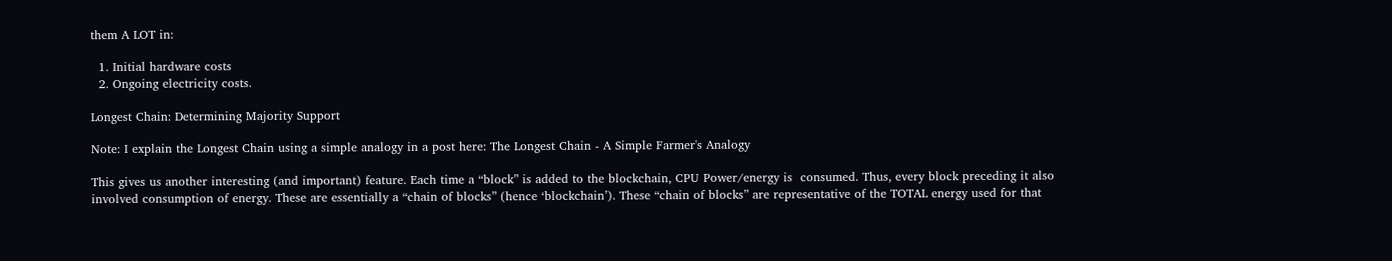them A LOT in:

  1. Initial hardware costs
  2. Ongoing electricity costs.

Longest Chain: Determining Majority Support

Note: I explain the Longest Chain using a simple analogy in a post here: The Longest Chain - A Simple Farmer's Analogy

This gives us another interesting (and important) feature. Each time a “block” is added to the blockchain, CPU Power/energy is  consumed. Thus, every block preceding it also involved consumption of energy. These are essentially a “chain of blocks” (hence ‘blockchain’). These “chain of blocks” are representative of the TOTAL energy used for that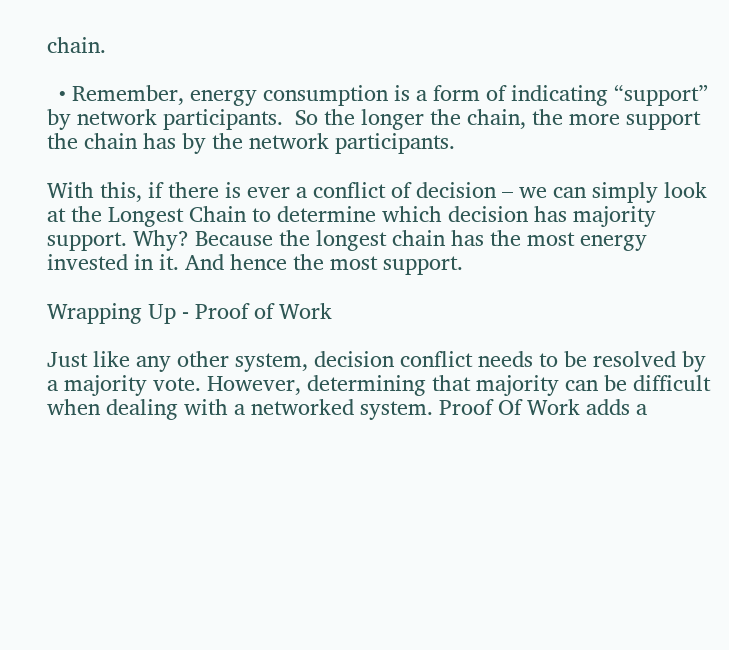chain.

  • Remember, energy consumption is a form of indicating “support” by network participants.  So the longer the chain, the more support the chain has by the network participants.

With this, if there is ever a conflict of decision – we can simply look at the Longest Chain to determine which decision has majority support. Why? Because the longest chain has the most energy invested in it. And hence the most support.

Wrapping Up - Proof of Work

Just like any other system, decision conflict needs to be resolved by a majority vote. However, determining that majority can be difficult when dealing with a networked system. Proof Of Work adds a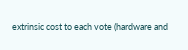extrinsic cost to each vote (hardware and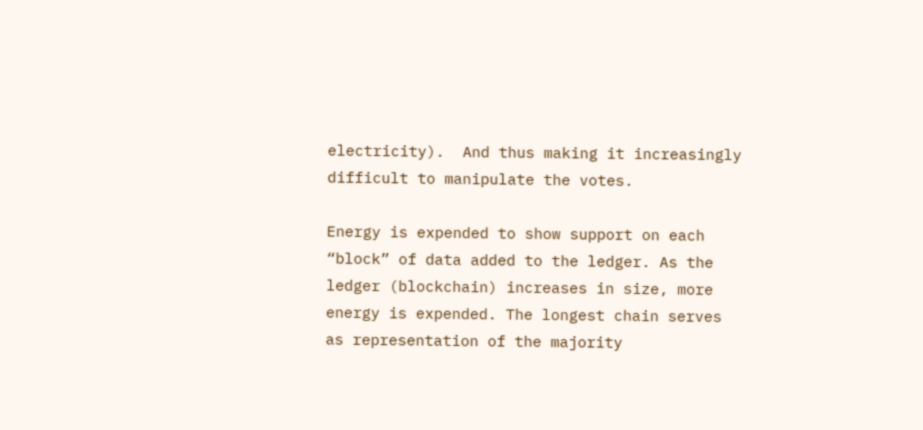electricity).  And thus making it increasingly difficult to manipulate the votes.

Energy is expended to show support on each “block” of data added to the ledger. As the ledger (blockchain) increases in size, more energy is expended. The longest chain serves as representation of the majority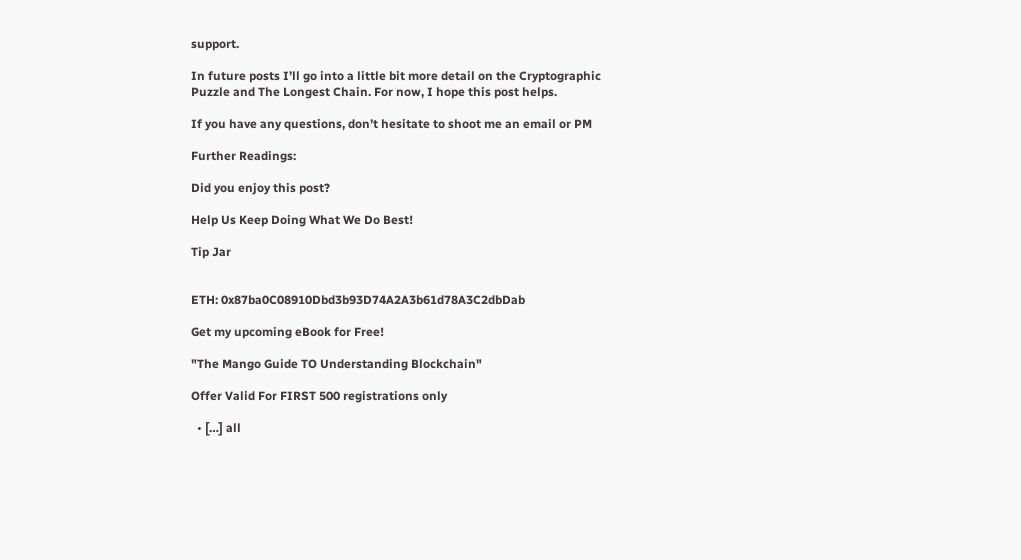support.

In future posts I’ll go into a little bit more detail on the Cryptographic Puzzle and The Longest Chain. For now, I hope this post helps.

If you have any questions, don’t hesitate to shoot me an email or PM

Further Readings:

Did you enjoy this post?

Help Us Keep Doing What We Do Best!

Tip Jar


ETH: 0x87ba0C08910Dbd3b93D74A2A3b61d78A3C2dbDab

Get my upcoming eBook for Free!

"The Mango Guide TO Understanding Blockchain"

Offer Valid For FIRST 500 registrations only

  • […] all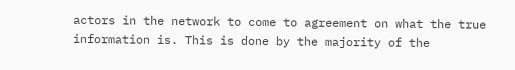actors in the network to come to agreement on what the true information is. This is done by the majority of the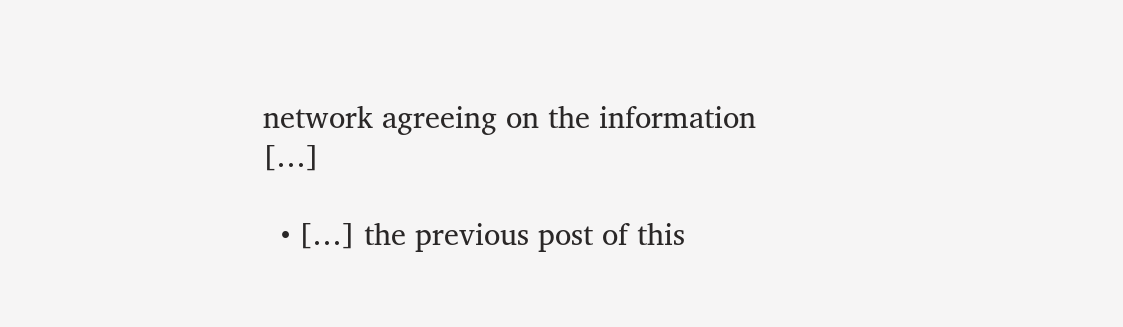network agreeing on the information […]

  • […] the previous post of this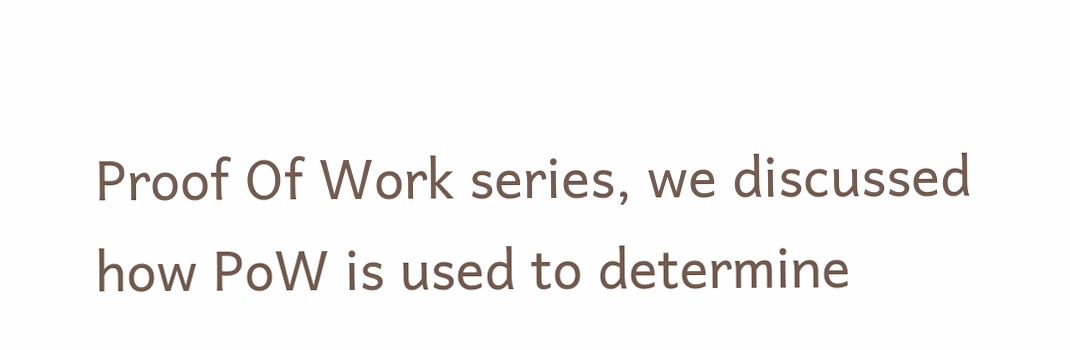Proof Of Work series, we discussed how PoW is used to determine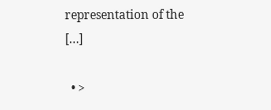representation of the […]

  • >